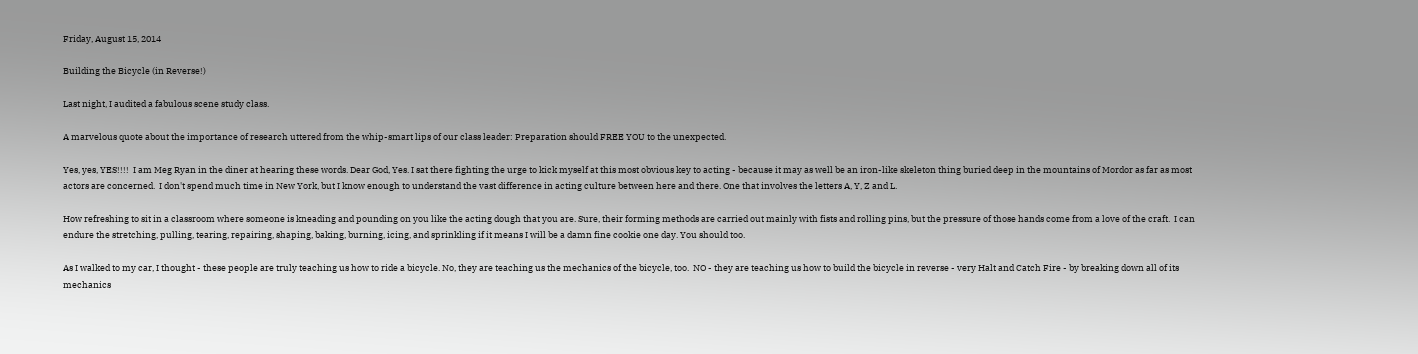Friday, August 15, 2014

Building the Bicycle (in Reverse!)

Last night, I audited a fabulous scene study class.

A marvelous quote about the importance of research uttered from the whip-smart lips of our class leader: Preparation should FREE YOU to the unexpected.

Yes, yes, YES!!!!  I am Meg Ryan in the diner at hearing these words. Dear God, Yes. I sat there fighting the urge to kick myself at this most obvious key to acting - because it may as well be an iron-like skeleton thing buried deep in the mountains of Mordor as far as most actors are concerned.  I don't spend much time in New York, but I know enough to understand the vast difference in acting culture between here and there. One that involves the letters A, Y, Z and L.

How refreshing to sit in a classroom where someone is kneading and pounding on you like the acting dough that you are. Sure, their forming methods are carried out mainly with fists and rolling pins, but the pressure of those hands come from a love of the craft.  I can endure the stretching, pulling, tearing, repairing, shaping, baking, burning, icing, and sprinkling if it means I will be a damn fine cookie one day. You should too.

As I walked to my car, I thought - these people are truly teaching us how to ride a bicycle. No, they are teaching us the mechanics of the bicycle, too.  NO - they are teaching us how to build the bicycle in reverse - very Halt and Catch Fire - by breaking down all of its mechanics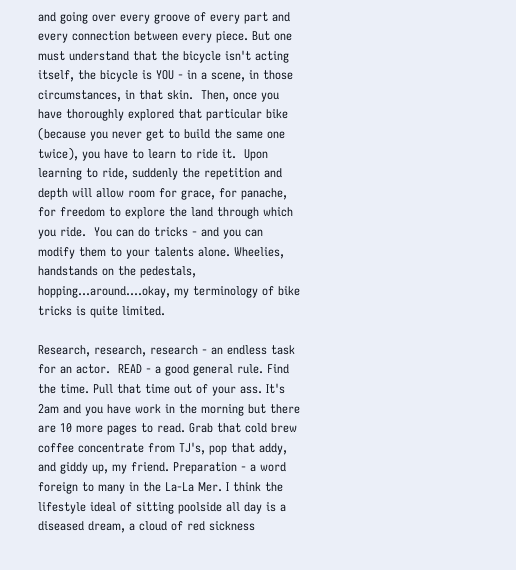and going over every groove of every part and every connection between every piece. But one must understand that the bicycle isn't acting itself, the bicycle is YOU - in a scene, in those circumstances, in that skin.  Then, once you have thoroughly explored that particular bike (because you never get to build the same one twice), you have to learn to ride it.  Upon learning to ride, suddenly the repetition and depth will allow room for grace, for panache, for freedom to explore the land through which you ride.  You can do tricks - and you can modify them to your talents alone. Wheelies, handstands on the pedestals, hopping...around....okay, my terminology of bike tricks is quite limited.

Research, research, research - an endless task for an actor.  READ - a good general rule. Find the time. Pull that time out of your ass. It's 2am and you have work in the morning but there are 10 more pages to read. Grab that cold brew coffee concentrate from TJ's, pop that addy, and giddy up, my friend. Preparation - a word foreign to many in the La-La Mer. I think the lifestyle ideal of sitting poolside all day is a diseased dream, a cloud of red sickness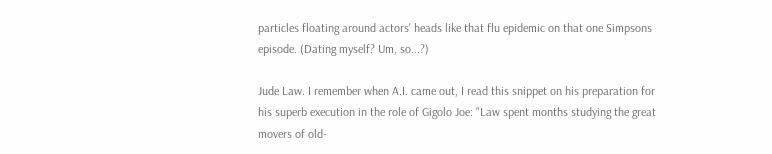particles floating around actors' heads like that flu epidemic on that one Simpsons episode. (Dating myself? Um, so...?)

Jude Law. I remember when A.I. came out, I read this snippet on his preparation for his superb execution in the role of Gigolo Joe: "Law spent months studying the great movers of old-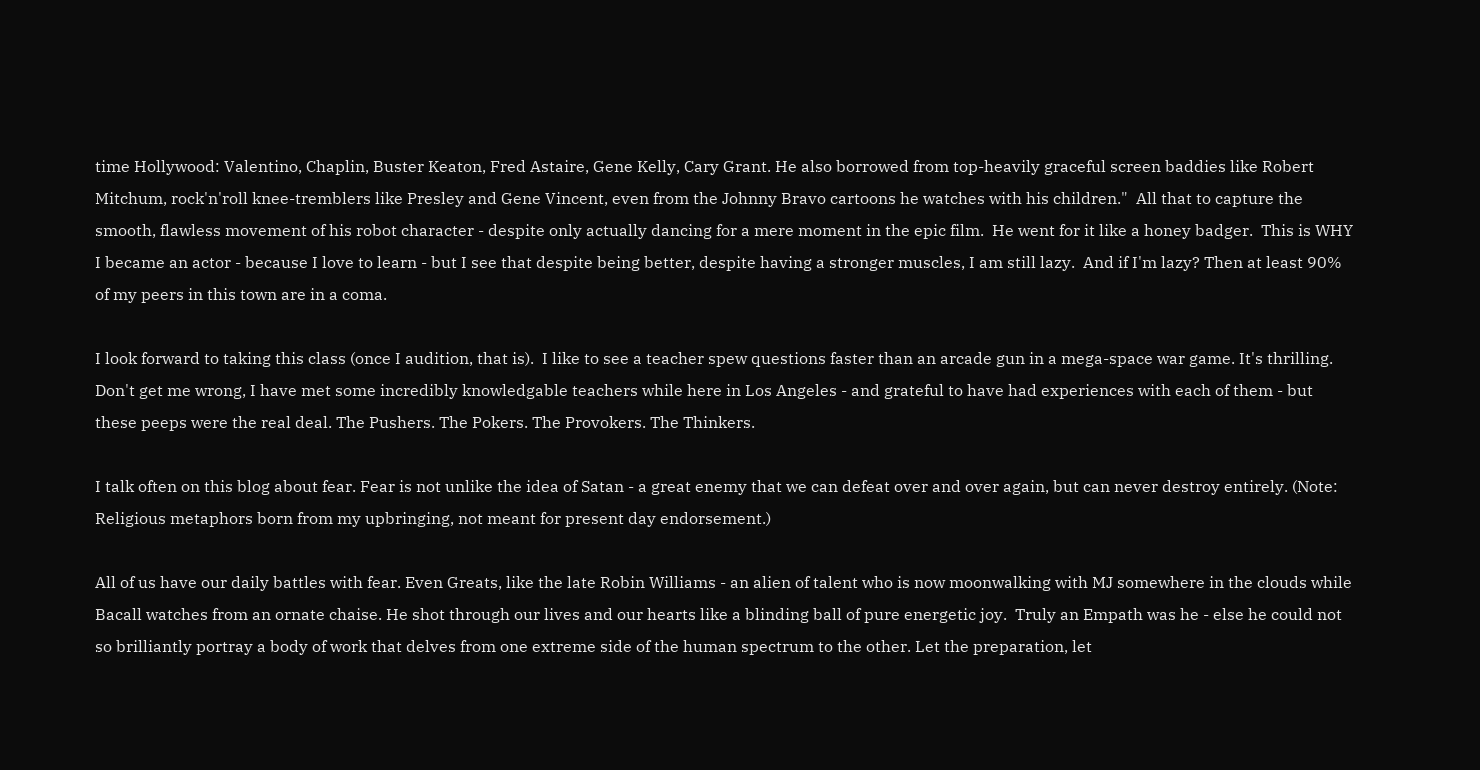time Hollywood: Valentino, Chaplin, Buster Keaton, Fred Astaire, Gene Kelly, Cary Grant. He also borrowed from top-heavily graceful screen baddies like Robert Mitchum, rock'n'roll knee-tremblers like Presley and Gene Vincent, even from the Johnny Bravo cartoons he watches with his children."  All that to capture the smooth, flawless movement of his robot character - despite only actually dancing for a mere moment in the epic film.  He went for it like a honey badger.  This is WHY I became an actor - because I love to learn - but I see that despite being better, despite having a stronger muscles, I am still lazy.  And if I'm lazy? Then at least 90% of my peers in this town are in a coma.

I look forward to taking this class (once I audition, that is).  I like to see a teacher spew questions faster than an arcade gun in a mega-space war game. It's thrilling.  Don't get me wrong, I have met some incredibly knowledgable teachers while here in Los Angeles - and grateful to have had experiences with each of them - but these peeps were the real deal. The Pushers. The Pokers. The Provokers. The Thinkers.

I talk often on this blog about fear. Fear is not unlike the idea of Satan - a great enemy that we can defeat over and over again, but can never destroy entirely. (Note: Religious metaphors born from my upbringing, not meant for present day endorsement.)

All of us have our daily battles with fear. Even Greats, like the late Robin Williams - an alien of talent who is now moonwalking with MJ somewhere in the clouds while Bacall watches from an ornate chaise. He shot through our lives and our hearts like a blinding ball of pure energetic joy.  Truly an Empath was he - else he could not so brilliantly portray a body of work that delves from one extreme side of the human spectrum to the other. Let the preparation, let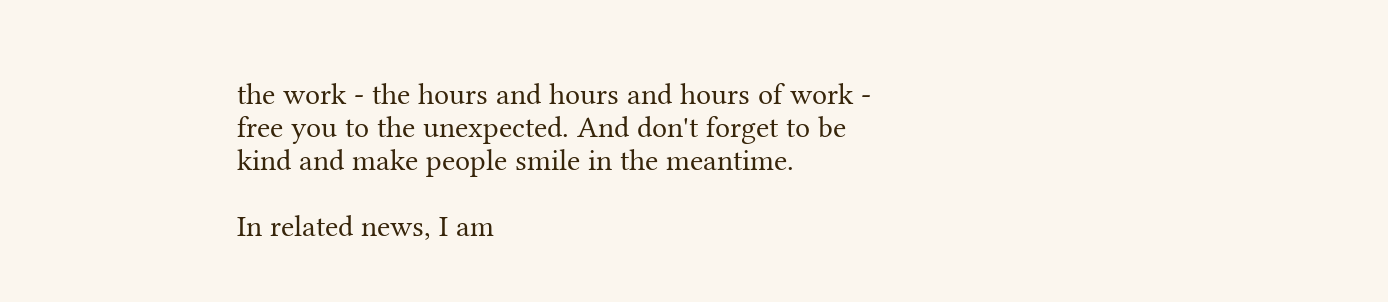the work - the hours and hours and hours of work - free you to the unexpected. And don't forget to be kind and make people smile in the meantime.

In related news, I am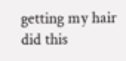getting my hair did this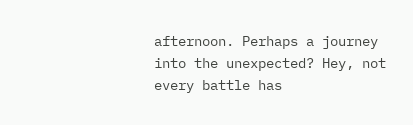afternoon. Perhaps a journey into the unexpected? Hey, not every battle has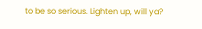to be so serious. Lighten up, will ya?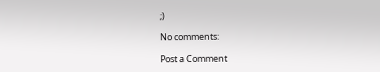;)

No comments:

Post a Comment